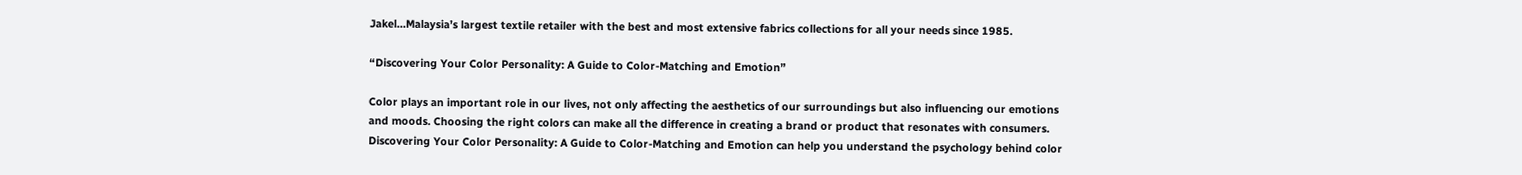Jakel…Malaysia’s largest textile retailer with the best and most extensive fabrics collections for all your needs since 1985.

“Discovering Your Color Personality: A Guide to Color-Matching and Emotion”

Color plays an important role in our lives, not only affecting the aesthetics of our surroundings but also influencing our emotions and moods. Choosing the right colors can make all the difference in creating a brand or product that resonates with consumers. Discovering Your Color Personality: A Guide to Color-Matching and Emotion can help you understand the psychology behind color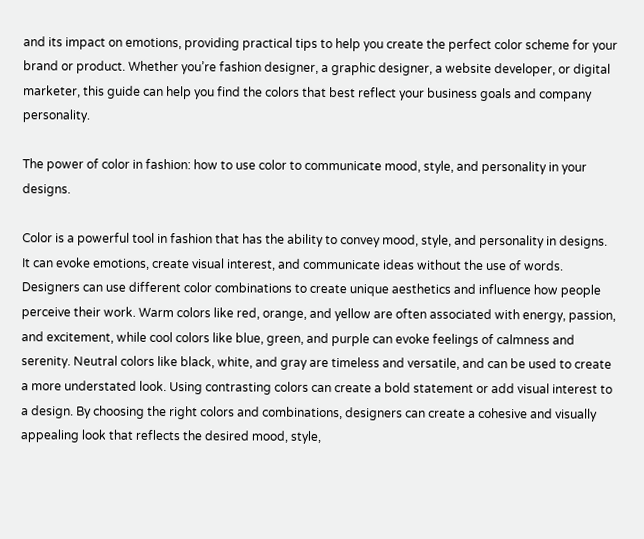and its impact on emotions, providing practical tips to help you create the perfect color scheme for your brand or product. Whether you’re fashion designer, a graphic designer, a website developer, or digital marketer, this guide can help you find the colors that best reflect your business goals and company personality.

The power of color in fashion: how to use color to communicate mood, style, and personality in your designs.

Color is a powerful tool in fashion that has the ability to convey mood, style, and personality in designs. It can evoke emotions, create visual interest, and communicate ideas without the use of words. Designers can use different color combinations to create unique aesthetics and influence how people perceive their work. Warm colors like red, orange, and yellow are often associated with energy, passion, and excitement, while cool colors like blue, green, and purple can evoke feelings of calmness and serenity. Neutral colors like black, white, and gray are timeless and versatile, and can be used to create a more understated look. Using contrasting colors can create a bold statement or add visual interest to a design. By choosing the right colors and combinations, designers can create a cohesive and visually appealing look that reflects the desired mood, style,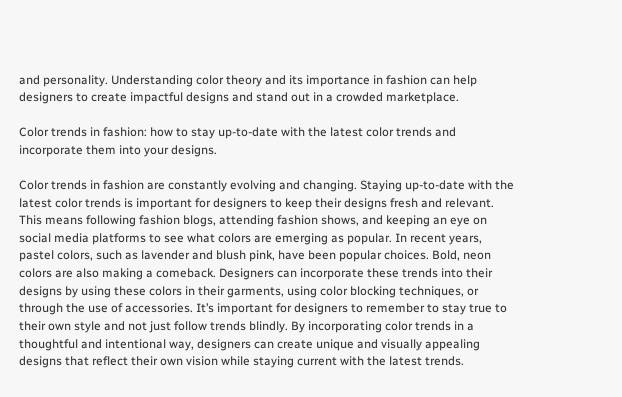and personality. Understanding color theory and its importance in fashion can help designers to create impactful designs and stand out in a crowded marketplace.

Color trends in fashion: how to stay up-to-date with the latest color trends and incorporate them into your designs.

Color trends in fashion are constantly evolving and changing. Staying up-to-date with the latest color trends is important for designers to keep their designs fresh and relevant. This means following fashion blogs, attending fashion shows, and keeping an eye on social media platforms to see what colors are emerging as popular. In recent years, pastel colors, such as lavender and blush pink, have been popular choices. Bold, neon colors are also making a comeback. Designers can incorporate these trends into their designs by using these colors in their garments, using color blocking techniques, or through the use of accessories. It’s important for designers to remember to stay true to their own style and not just follow trends blindly. By incorporating color trends in a thoughtful and intentional way, designers can create unique and visually appealing designs that reflect their own vision while staying current with the latest trends.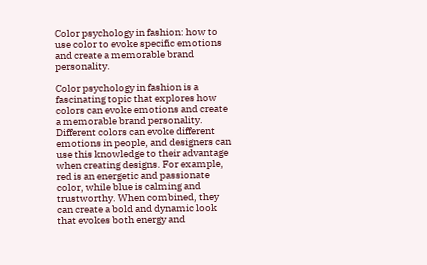Color psychology in fashion: how to use color to evoke specific emotions and create a memorable brand personality.

Color psychology in fashion is a fascinating topic that explores how colors can evoke emotions and create a memorable brand personality. Different colors can evoke different emotions in people, and designers can use this knowledge to their advantage when creating designs. For example, red is an energetic and passionate color, while blue is calming and trustworthy. When combined, they can create a bold and dynamic look that evokes both energy and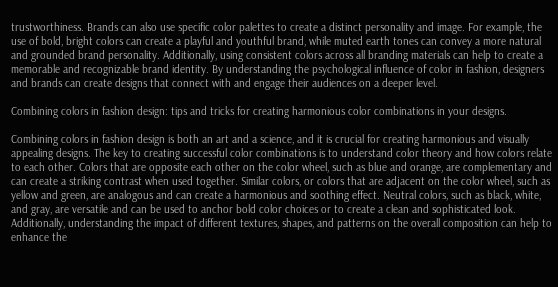trustworthiness. Brands can also use specific color palettes to create a distinct personality and image. For example, the use of bold, bright colors can create a playful and youthful brand, while muted earth tones can convey a more natural and grounded brand personality. Additionally, using consistent colors across all branding materials can help to create a memorable and recognizable brand identity. By understanding the psychological influence of color in fashion, designers and brands can create designs that connect with and engage their audiences on a deeper level.

Combining colors in fashion design: tips and tricks for creating harmonious color combinations in your designs.

Combining colors in fashion design is both an art and a science, and it is crucial for creating harmonious and visually appealing designs. The key to creating successful color combinations is to understand color theory and how colors relate to each other. Colors that are opposite each other on the color wheel, such as blue and orange, are complementary and can create a striking contrast when used together. Similar colors, or colors that are adjacent on the color wheel, such as yellow and green, are analogous and can create a harmonious and soothing effect. Neutral colors, such as black, white, and gray, are versatile and can be used to anchor bold color choices or to create a clean and sophisticated look. Additionally, understanding the impact of different textures, shapes, and patterns on the overall composition can help to enhance the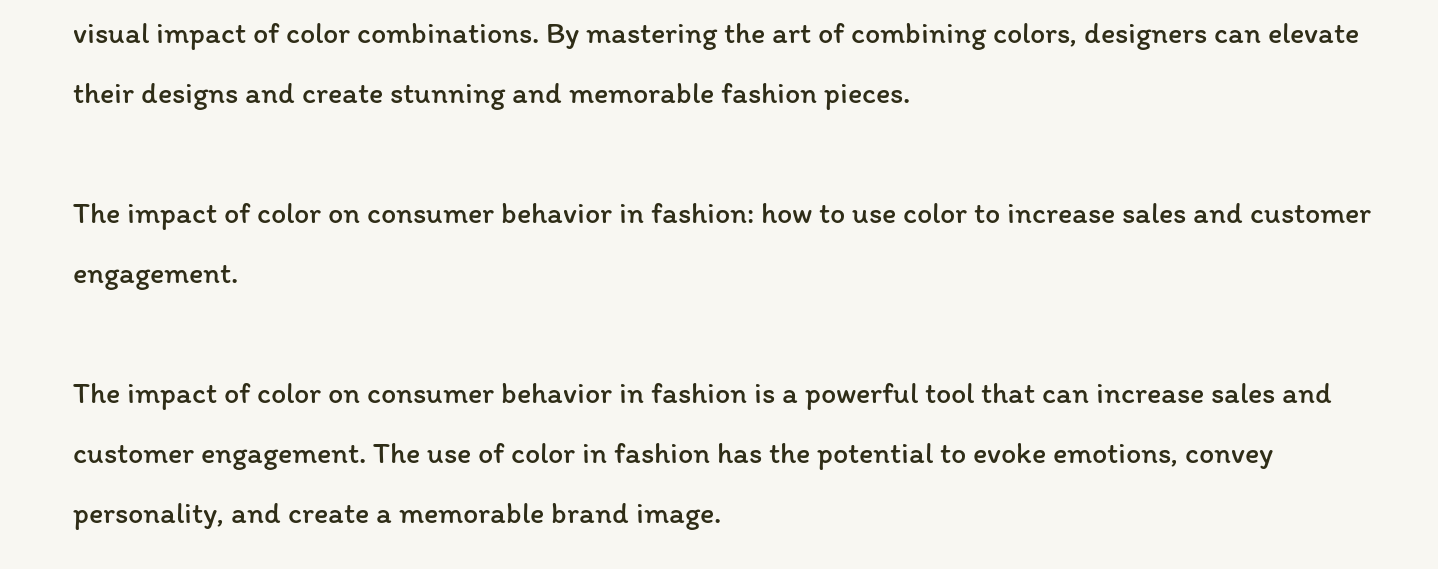visual impact of color combinations. By mastering the art of combining colors, designers can elevate their designs and create stunning and memorable fashion pieces.

The impact of color on consumer behavior in fashion: how to use color to increase sales and customer engagement.

The impact of color on consumer behavior in fashion is a powerful tool that can increase sales and customer engagement. The use of color in fashion has the potential to evoke emotions, convey personality, and create a memorable brand image.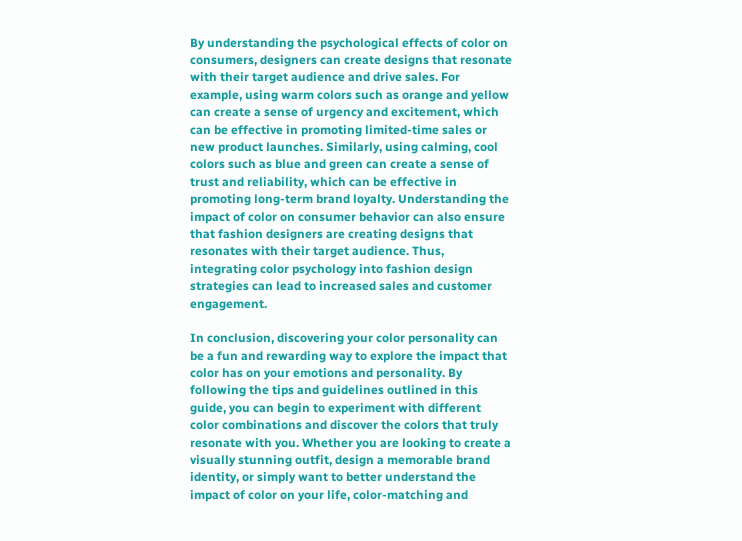By understanding the psychological effects of color on consumers, designers can create designs that resonate with their target audience and drive sales. For example, using warm colors such as orange and yellow can create a sense of urgency and excitement, which can be effective in promoting limited-time sales or new product launches. Similarly, using calming, cool colors such as blue and green can create a sense of trust and reliability, which can be effective in promoting long-term brand loyalty. Understanding the impact of color on consumer behavior can also ensure that fashion designers are creating designs that resonates with their target audience. Thus, integrating color psychology into fashion design strategies can lead to increased sales and customer engagement.

In conclusion, discovering your color personality can be a fun and rewarding way to explore the impact that color has on your emotions and personality. By following the tips and guidelines outlined in this guide, you can begin to experiment with different color combinations and discover the colors that truly resonate with you. Whether you are looking to create a visually stunning outfit, design a memorable brand identity, or simply want to better understand the impact of color on your life, color-matching and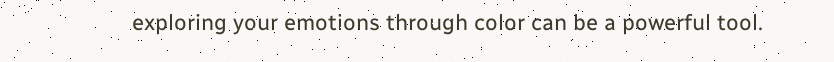exploring your emotions through color can be a powerful tool.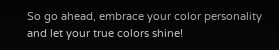So go ahead, embrace your color personality and let your true colors shine!